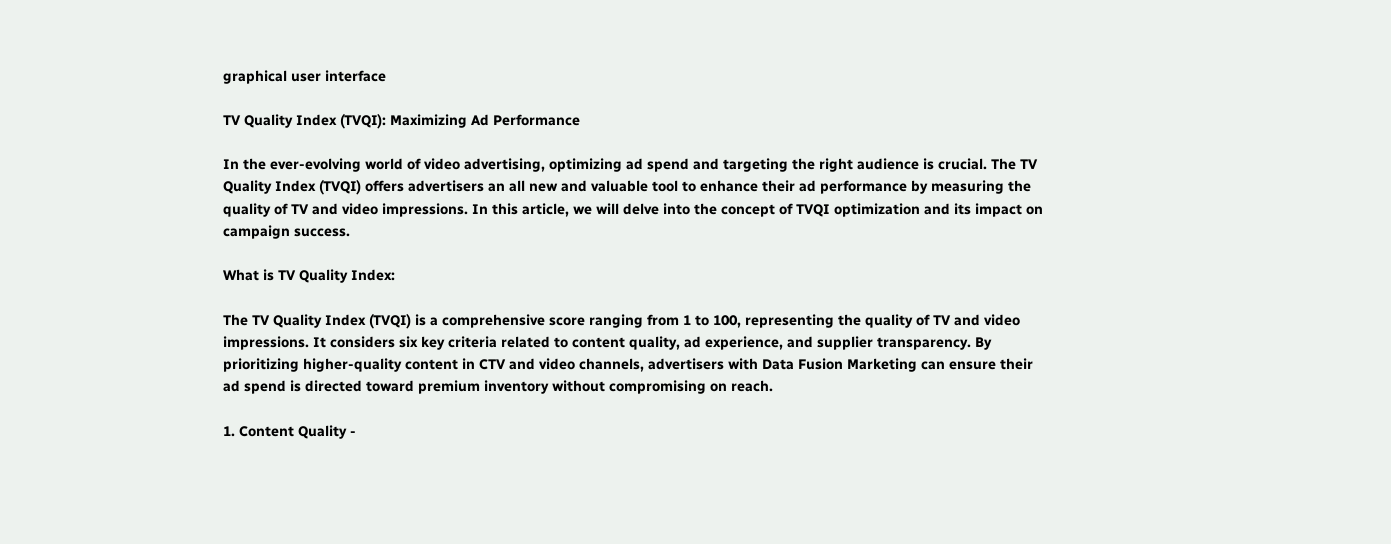graphical user interface

TV Quality Index (TVQI): Maximizing Ad Performance

In the ever-evolving world of video advertising, optimizing ad spend and targeting the right audience is crucial. The TV Quality Index (TVQI) offers advertisers an all new and valuable tool to enhance their ad performance by measuring the quality of TV and video impressions. In this article, we will delve into the concept of TVQI optimization and its impact on campaign success.

What is TV Quality Index:

The TV Quality Index (TVQI) is a comprehensive score ranging from 1 to 100, representing the quality of TV and video impressions. It considers six key criteria related to content quality, ad experience, and supplier transparency. By prioritizing higher-quality content in CTV and video channels, advertisers with Data Fusion Marketing can ensure their ad spend is directed toward premium inventory without compromising on reach.

1. Content Quality -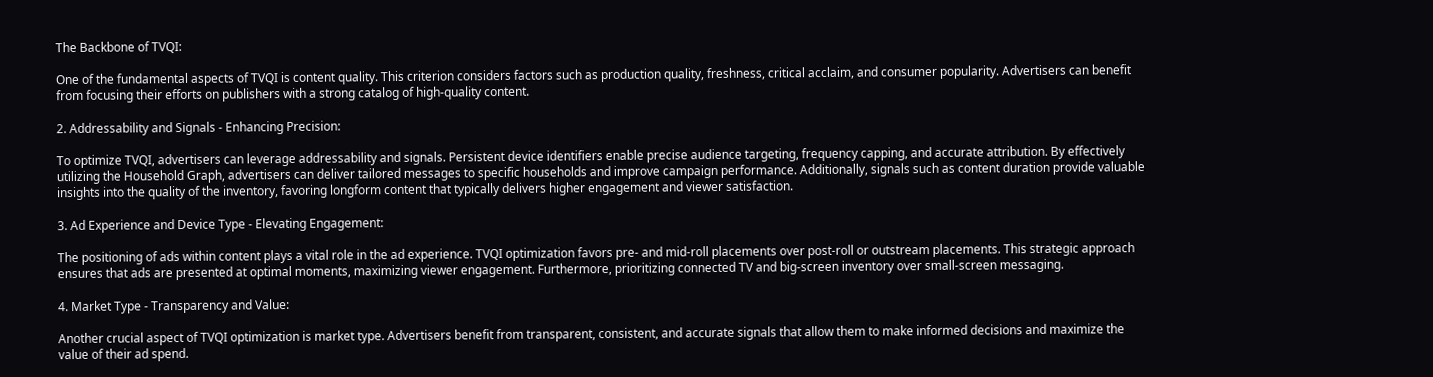The Backbone of TVQI:

One of the fundamental aspects of TVQI is content quality. This criterion considers factors such as production quality, freshness, critical acclaim, and consumer popularity. Advertisers can benefit from focusing their efforts on publishers with a strong catalog of high-quality content.

2. Addressability and Signals - Enhancing Precision:

To optimize TVQI, advertisers can leverage addressability and signals. Persistent device identifiers enable precise audience targeting, frequency capping, and accurate attribution. By effectively utilizing the Household Graph, advertisers can deliver tailored messages to specific households and improve campaign performance. Additionally, signals such as content duration provide valuable insights into the quality of the inventory, favoring longform content that typically delivers higher engagement and viewer satisfaction.

3. Ad Experience and Device Type - Elevating Engagement:

The positioning of ads within content plays a vital role in the ad experience. TVQI optimization favors pre- and mid-roll placements over post-roll or outstream placements. This strategic approach ensures that ads are presented at optimal moments, maximizing viewer engagement. Furthermore, prioritizing connected TV and big-screen inventory over small-screen messaging.

4. Market Type - Transparency and Value:

Another crucial aspect of TVQI optimization is market type. Advertisers benefit from transparent, consistent, and accurate signals that allow them to make informed decisions and maximize the value of their ad spend.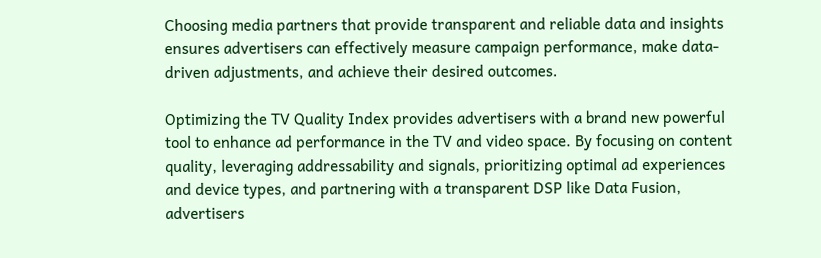Choosing media partners that provide transparent and reliable data and insights ensures advertisers can effectively measure campaign performance, make data-driven adjustments, and achieve their desired outcomes.

Optimizing the TV Quality Index provides advertisers with a brand new powerful tool to enhance ad performance in the TV and video space. By focusing on content quality, leveraging addressability and signals, prioritizing optimal ad experiences and device types, and partnering with a transparent DSP like Data Fusion, advertisers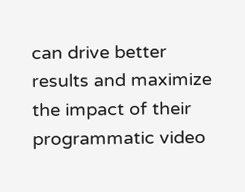can drive better results and maximize the impact of their programmatic video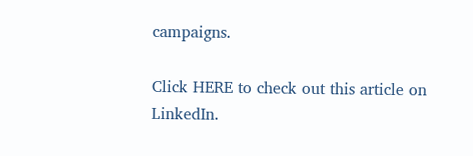campaigns.

Click HERE to check out this article on LinkedIn.